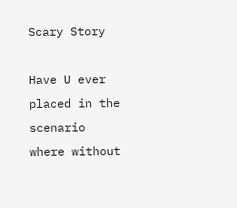Scary Story

Have U ever placed in the scenario where without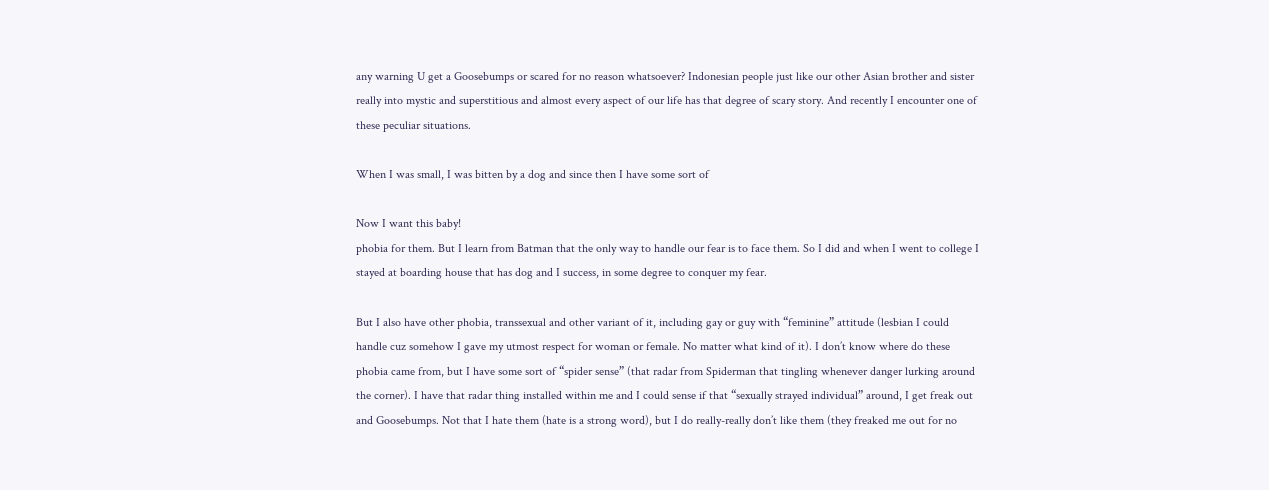any warning U get a Goosebumps or scared for no reason whatsoever? Indonesian people just like our other Asian brother and sister really into mystic and superstitious and almost every aspect of our life has that degree of scary story. And recently I encounter one of these peculiar situations.

When I was small, I was bitten by a dog and since then I have some sort of

Now I want this baby!
phobia for them. But I learn from Batman that the only way to handle our fear is to face them. So I did and when I went to college I stayed at boarding house that has dog and I success, in some degree to conquer my fear.

But I also have other phobia, transsexual and other variant of it, including gay or guy with “feminine” attitude (lesbian I could handle cuz somehow I gave my utmost respect for woman or female. No matter what kind of it). I don’t know where do these phobia came from, but I have some sort of “spider sense” (that radar from Spiderman that tingling whenever danger lurking around the corner). I have that radar thing installed within me and I could sense if that “sexually strayed individual” around, I get freak out and Goosebumps. Not that I hate them (hate is a strong word), but I do really-really don’t like them (they freaked me out for no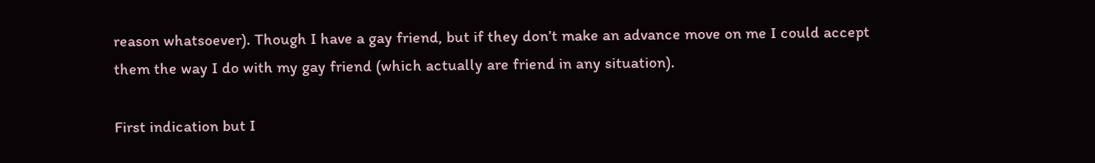reason whatsoever). Though I have a gay friend, but if they don’t make an advance move on me I could accept them the way I do with my gay friend (which actually are friend in any situation).

First indication but I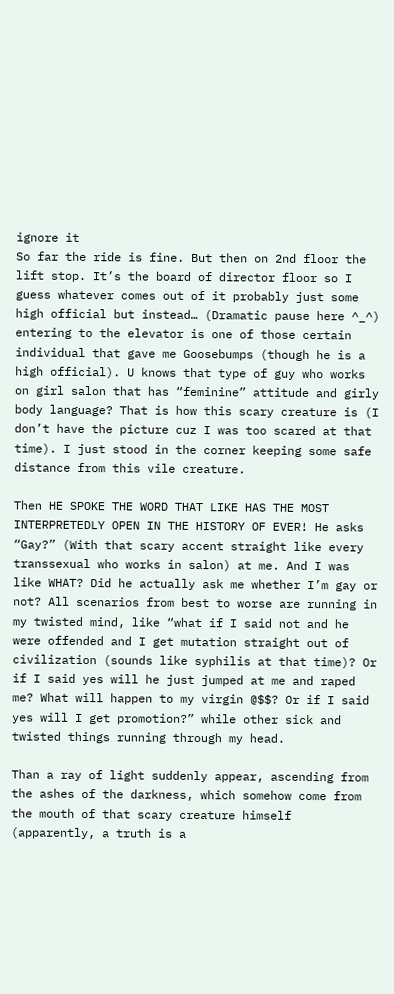ignore it
So far the ride is fine. But then on 2nd floor the lift stop. It’s the board of director floor so I guess whatever comes out of it probably just some high official but instead… (Dramatic pause here ^_^) entering to the elevator is one of those certain individual that gave me Goosebumps (though he is a high official). U knows that type of guy who works on girl salon that has “feminine” attitude and girly body language? That is how this scary creature is (I don’t have the picture cuz I was too scared at that time). I just stood in the corner keeping some safe distance from this vile creature.

Then HE SPOKE THE WORD THAT LIKE HAS THE MOST INTERPRETEDLY OPEN IN THE HISTORY OF EVER! He asks “Gay?” (With that scary accent straight like every transsexual who works in salon) at me. And I was like WHAT? Did he actually ask me whether I’m gay or not? All scenarios from best to worse are running in my twisted mind, like “what if I said not and he were offended and I get mutation straight out of civilization (sounds like syphilis at that time)? Or if I said yes will he just jumped at me and raped me? What will happen to my virgin @$$? Or if I said yes will I get promotion?” while other sick and twisted things running through my head.

Than a ray of light suddenly appear, ascending from the ashes of the darkness, which somehow come from the mouth of that scary creature himself (apparently, a truth is a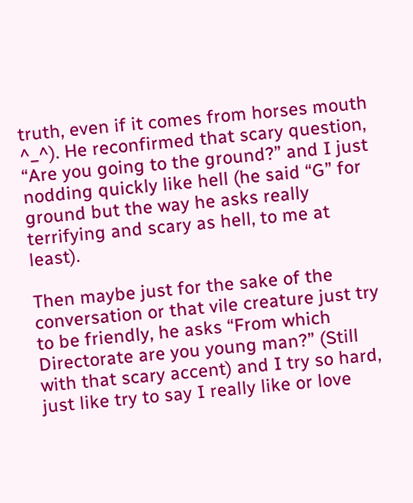truth, even if it comes from horses mouth ^_^). He reconfirmed that scary question, “Are you going to the ground?” and I just nodding quickly like hell (he said “G” for ground but the way he asks really terrifying and scary as hell, to me at least).

Then maybe just for the sake of the conversation or that vile creature just try to be friendly, he asks “From which Directorate are you young man?” (Still with that scary accent) and I try so hard, just like try to say I really like or love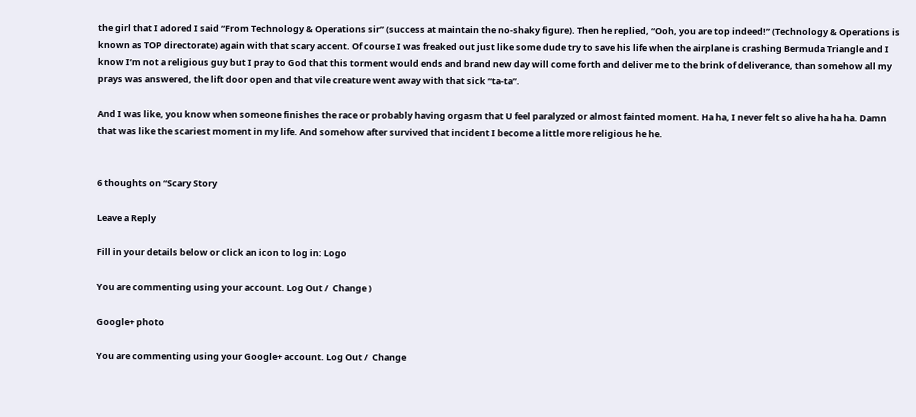the girl that I adored I said “From Technology & Operations sir” (success at maintain the no-shaky figure). Then he replied, “Ooh, you are top indeed!” (Technology & Operations is known as TOP directorate) again with that scary accent. Of course I was freaked out just like some dude try to save his life when the airplane is crashing Bermuda Triangle and I know I’m not a religious guy but I pray to God that this torment would ends and brand new day will come forth and deliver me to the brink of deliverance, than somehow all my prays was answered, the lift door open and that vile creature went away with that sick “ta-ta”.

And I was like, you know when someone finishes the race or probably having orgasm that U feel paralyzed or almost fainted moment. Ha ha, I never felt so alive ha ha ha. Damn that was like the scariest moment in my life. And somehow after survived that incident I become a little more religious he he.


6 thoughts on “Scary Story

Leave a Reply

Fill in your details below or click an icon to log in: Logo

You are commenting using your account. Log Out /  Change )

Google+ photo

You are commenting using your Google+ account. Log Out /  Change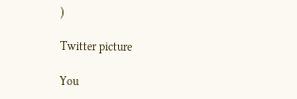)

Twitter picture

You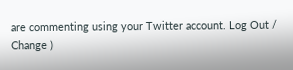are commenting using your Twitter account. Log Out /  Change )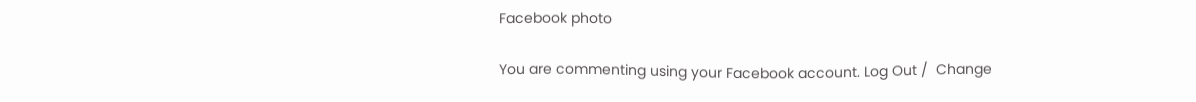Facebook photo

You are commenting using your Facebook account. Log Out /  Change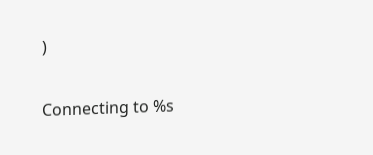)


Connecting to %s